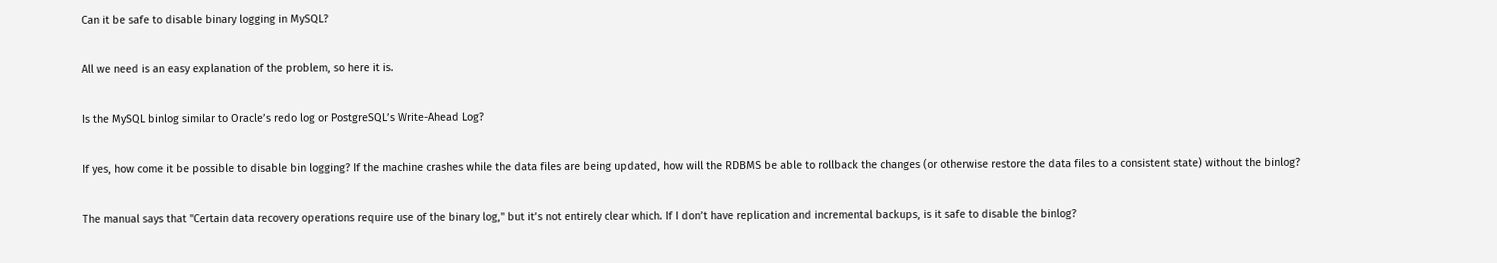Can it be safe to disable binary logging in MySQL?

All we need is an easy explanation of the problem, so here it is.

Is the MySQL binlog similar to Oracle’s redo log or PostgreSQL’s Write-Ahead Log?

If yes, how come it be possible to disable bin logging? If the machine crashes while the data files are being updated, how will the RDBMS be able to rollback the changes (or otherwise restore the data files to a consistent state) without the binlog?

The manual says that "Certain data recovery operations require use of the binary log," but it’s not entirely clear which. If I don’t have replication and incremental backups, is it safe to disable the binlog?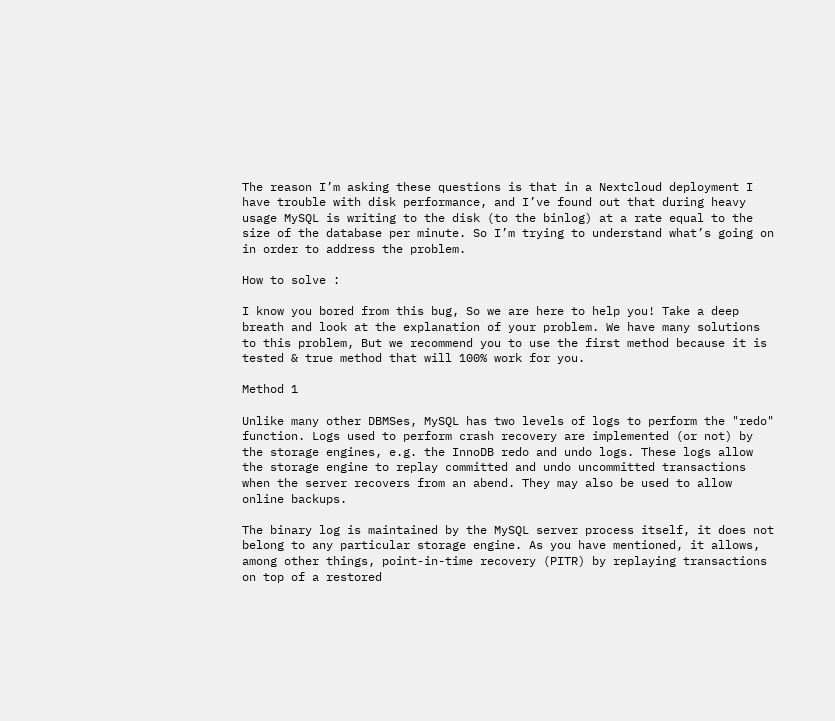The reason I’m asking these questions is that in a Nextcloud deployment I have trouble with disk performance, and I’ve found out that during heavy usage MySQL is writing to the disk (to the binlog) at a rate equal to the size of the database per minute. So I’m trying to understand what’s going on in order to address the problem.

How to solve :

I know you bored from this bug, So we are here to help you! Take a deep breath and look at the explanation of your problem. We have many solutions to this problem, But we recommend you to use the first method because it is tested & true method that will 100% work for you.

Method 1

Unlike many other DBMSes, MySQL has two levels of logs to perform the "redo" function. Logs used to perform crash recovery are implemented (or not) by the storage engines, e.g. the InnoDB redo and undo logs. These logs allow the storage engine to replay committed and undo uncommitted transactions when the server recovers from an abend. They may also be used to allow online backups.

The binary log is maintained by the MySQL server process itself, it does not belong to any particular storage engine. As you have mentioned, it allows, among other things, point-in-time recovery (PITR) by replaying transactions on top of a restored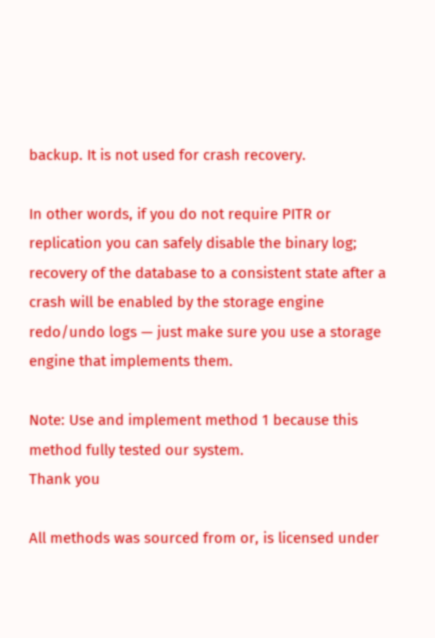backup. It is not used for crash recovery.

In other words, if you do not require PITR or replication you can safely disable the binary log; recovery of the database to a consistent state after a crash will be enabled by the storage engine redo/undo logs — just make sure you use a storage engine that implements them.

Note: Use and implement method 1 because this method fully tested our system.
Thank you

All methods was sourced from or, is licensed under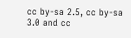cc by-sa 2.5, cc by-sa 3.0 and cc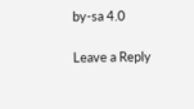by-sa 4.0

Leave a Reply